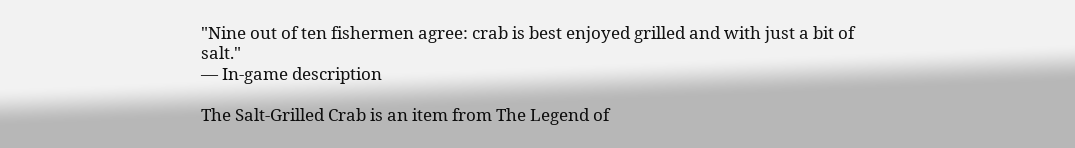"Nine out of ten fishermen agree: crab is best enjoyed grilled and with just a bit of salt."
— In-game description

The Salt-Grilled Crab is an item from The Legend of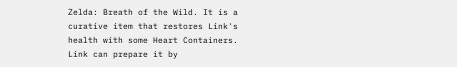Zelda: Breath of the Wild. It is a curative item that restores Link's health with some Heart Containers. Link can prepare it by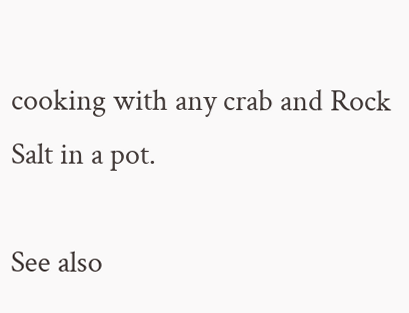cooking with any crab and Rock Salt in a pot.

See also